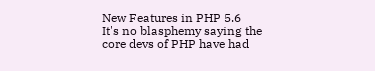New Features in PHP 5.6
It's no blasphemy saying the core devs of PHP have had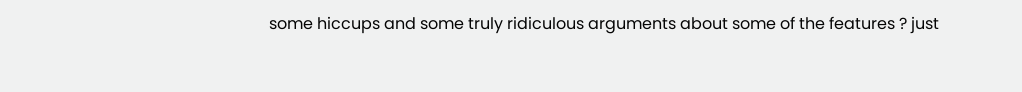some hiccups and some truly ridiculous arguments about some of the features ? just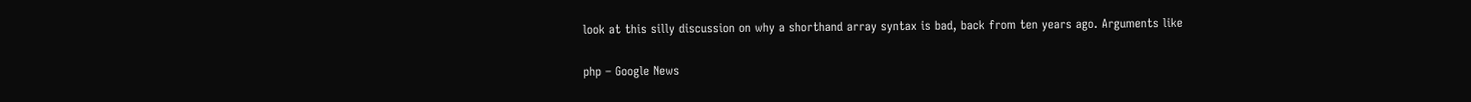look at this silly discussion on why a shorthand array syntax is bad, back from ten years ago. Arguments like

php – Google News